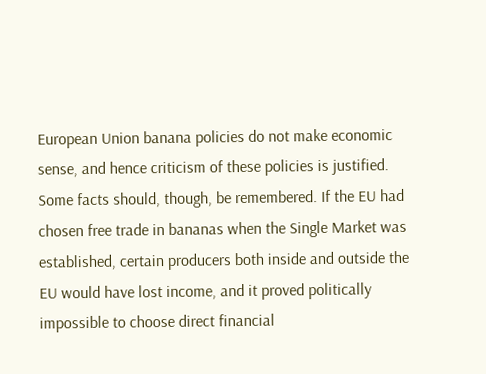European Union banana policies do not make economic sense, and hence criticism of these policies is justified. Some facts should, though, be remembered. If the EU had chosen free trade in bananas when the Single Market was established, certain producers both inside and outside the EU would have lost income, and it proved politically impossible to choose direct financial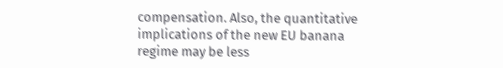compensation. Also, the quantitative implications of the new EU banana regime may be less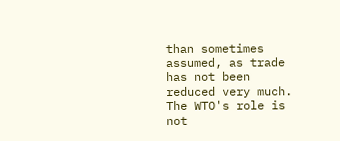than sometimes assumed, as trade has not been reduced very much. The WTO's role is not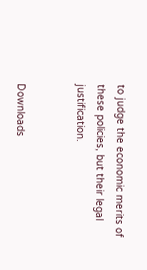to judge the economic merits of these policies, but their legal justification.


Downloads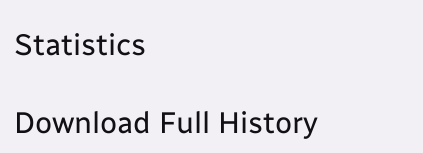Statistics

Download Full History